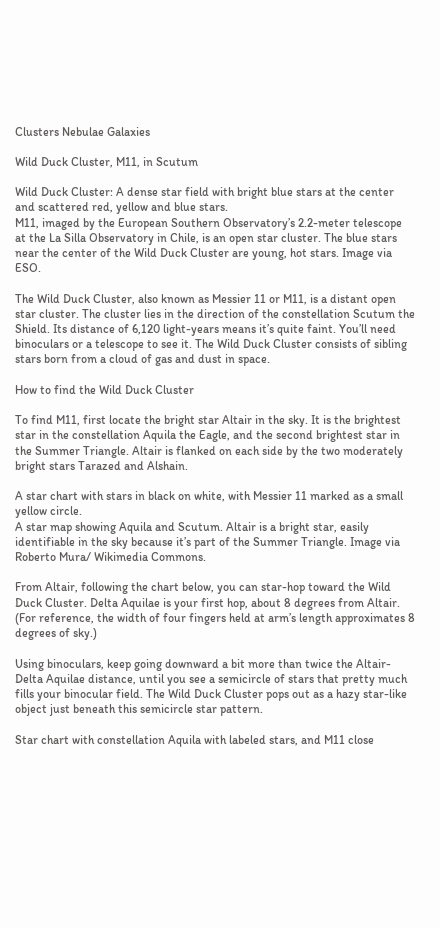Clusters Nebulae Galaxies

Wild Duck Cluster, M11, in Scutum

Wild Duck Cluster: A dense star field with bright blue stars at the center and scattered red, yellow and blue stars.
M11, imaged by the European Southern Observatory’s 2.2-meter telescope at the La Silla Observatory in Chile, is an open star cluster. The blue stars near the center of the Wild Duck Cluster are young, hot stars. Image via ESO.

The Wild Duck Cluster, also known as Messier 11 or M11, is a distant open star cluster. The cluster lies in the direction of the constellation Scutum the Shield. Its distance of 6,120 light-years means it’s quite faint. You’ll need binoculars or a telescope to see it. The Wild Duck Cluster consists of sibling stars born from a cloud of gas and dust in space.

How to find the Wild Duck Cluster

To find M11, first locate the bright star Altair in the sky. It is the brightest star in the constellation Aquila the Eagle, and the second brightest star in the Summer Triangle. Altair is flanked on each side by the two moderately bright stars Tarazed and Alshain.

A star chart with stars in black on white, with Messier 11 marked as a small yellow circle.
A star map showing Aquila and Scutum. Altair is a bright star, easily identifiable in the sky because it’s part of the Summer Triangle. Image via Roberto Mura/ Wikimedia Commons.

From Altair, following the chart below, you can star-hop toward the Wild Duck Cluster. Delta Aquilae is your first hop, about 8 degrees from Altair. (For reference, the width of four fingers held at arm’s length approximates 8 degrees of sky.)

Using binoculars, keep going downward a bit more than twice the Altair-Delta Aquilae distance, until you see a semicircle of stars that pretty much fills your binocular field. The Wild Duck Cluster pops out as a hazy star-like object just beneath this semicircle star pattern.

Star chart with constellation Aquila with labeled stars, and M11 close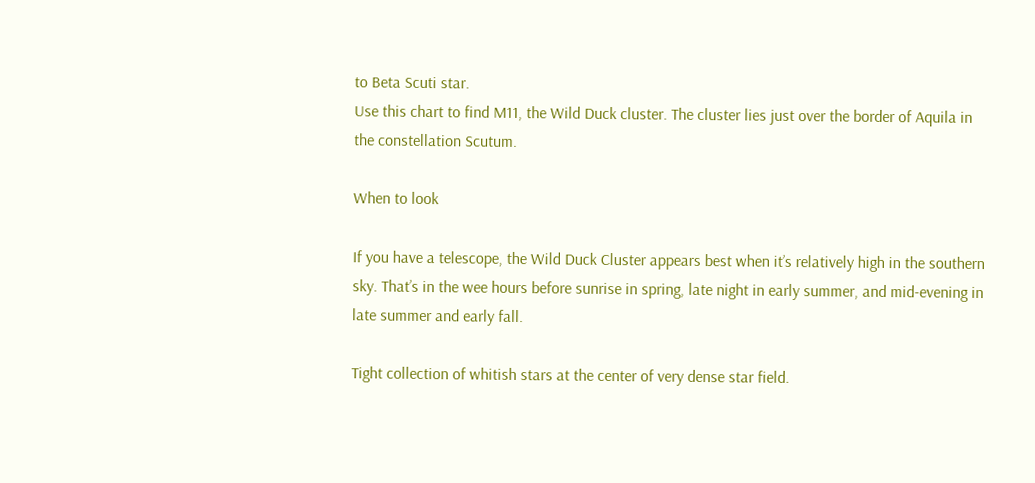to Beta Scuti star.
Use this chart to find M11, the Wild Duck cluster. The cluster lies just over the border of Aquila in the constellation Scutum.

When to look

If you have a telescope, the Wild Duck Cluster appears best when it’s relatively high in the southern sky. That’s in the wee hours before sunrise in spring, late night in early summer, and mid-evening in late summer and early fall.

Tight collection of whitish stars at the center of very dense star field.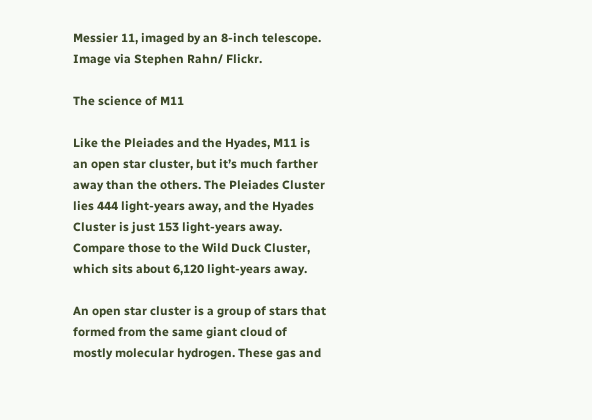Messier 11, imaged by an 8-inch telescope. Image via Stephen Rahn/ Flickr.

The science of M11

Like the Pleiades and the Hyades, M11 is an open star cluster, but it’s much farther away than the others. The Pleiades Cluster lies 444 light-years away, and the Hyades Cluster is just 153 light-years away. Compare those to the Wild Duck Cluster, which sits about 6,120 light-years away.

An open star cluster is a group of stars that formed from the same giant cloud of mostly molecular hydrogen. These gas and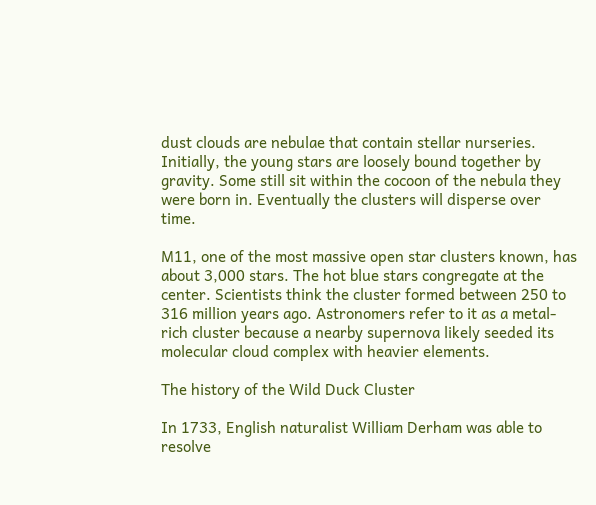dust clouds are nebulae that contain stellar nurseries. Initially, the young stars are loosely bound together by gravity. Some still sit within the cocoon of the nebula they were born in. Eventually the clusters will disperse over time.

M11, one of the most massive open star clusters known, has about 3,000 stars. The hot blue stars congregate at the center. Scientists think the cluster formed between 250 to 316 million years ago. Astronomers refer to it as a metal-rich cluster because a nearby supernova likely seeded its molecular cloud complex with heavier elements.

The history of the Wild Duck Cluster

In 1733, English naturalist William Derham was able to resolve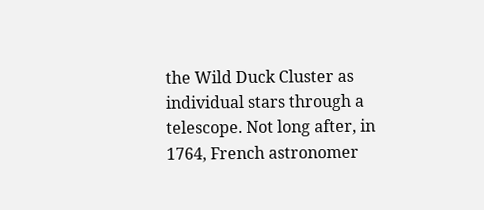the Wild Duck Cluster as individual stars through a telescope. Not long after, in 1764, French astronomer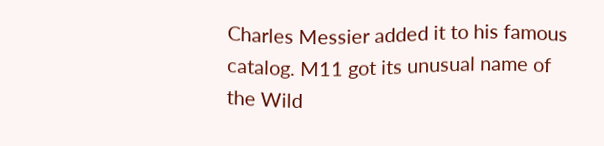Charles Messier added it to his famous catalog. M11 got its unusual name of the Wild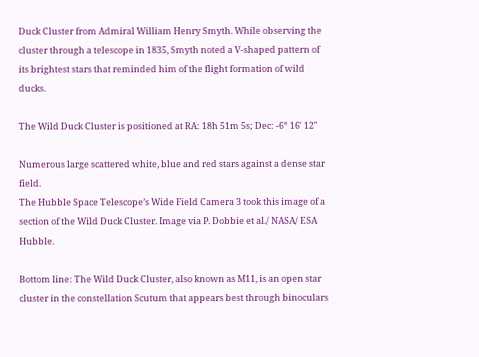Duck Cluster from Admiral William Henry Smyth. While observing the cluster through a telescope in 1835, Smyth noted a V-shaped pattern of its brightest stars that reminded him of the flight formation of wild ducks.

The Wild Duck Cluster is positioned at RA: 18h 51m 5s; Dec: -6° 16′ 12″

Numerous large scattered white, blue and red stars against a dense star field.
The Hubble Space Telescope’s Wide Field Camera 3 took this image of a section of the Wild Duck Cluster. Image via P. Dobbie et al./ NASA/ ESA Hubble.

Bottom line: The Wild Duck Cluster, also known as M11, is an open star cluster in the constellation Scutum that appears best through binoculars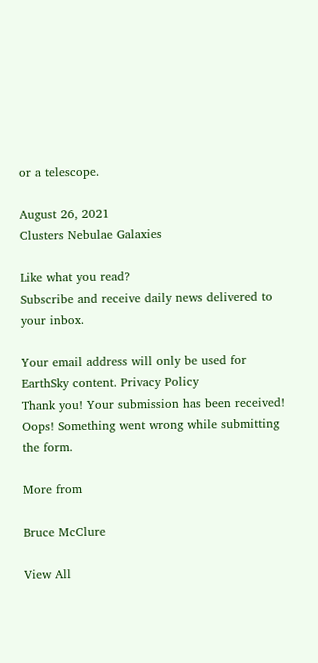or a telescope.

August 26, 2021
Clusters Nebulae Galaxies

Like what you read?
Subscribe and receive daily news delivered to your inbox.

Your email address will only be used for EarthSky content. Privacy Policy
Thank you! Your submission has been received!
Oops! Something went wrong while submitting the form.

More from

Bruce McClure

View All